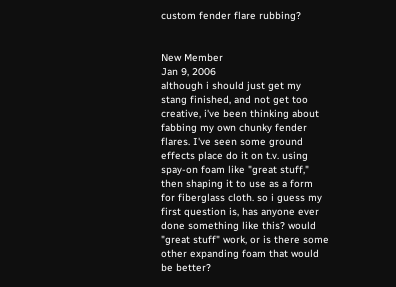custom fender flare rubbing?


New Member
Jan 9, 2006
although i should just get my stang finished, and not get too creative, i've been thinking about fabbing my own chunky fender flares. I've seen some ground effects place do it on t.v. using spay-on foam like "great stuff," then shaping it to use as a form for fiberglass cloth. so i guess my first question is, has anyone ever done something like this? would "great stuff" work, or is there some other expanding foam that would be better?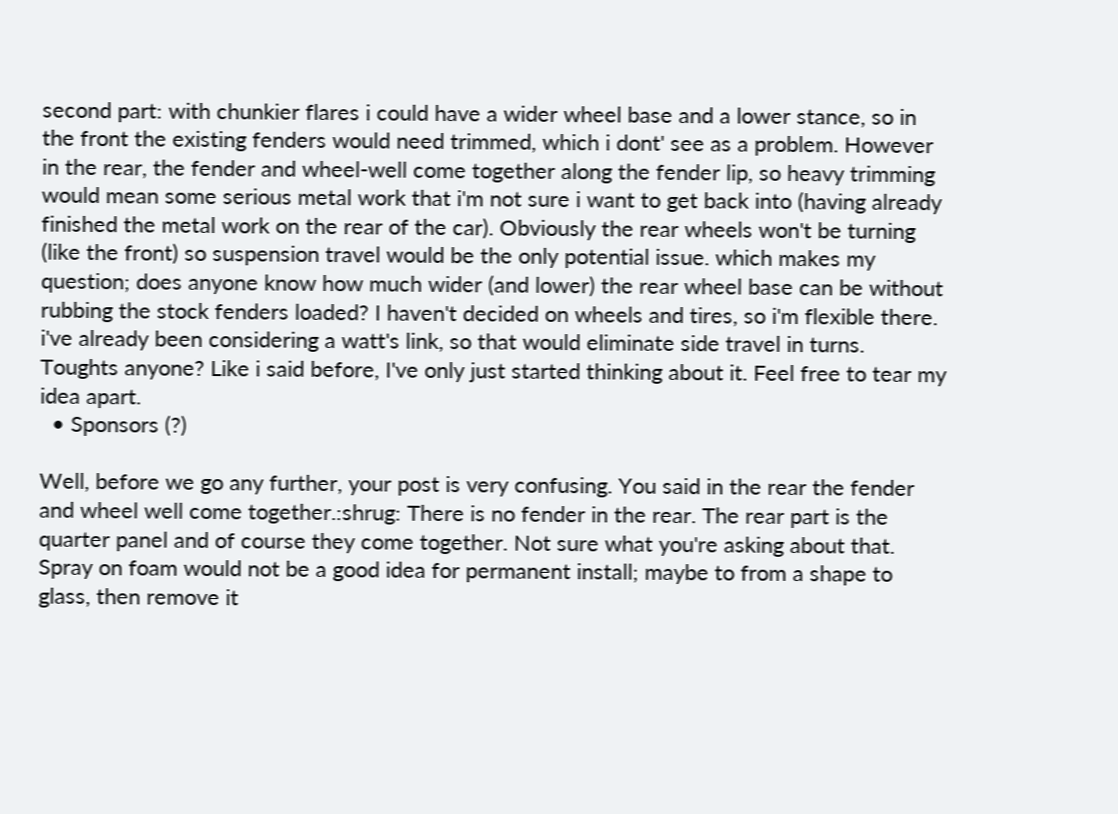second part: with chunkier flares i could have a wider wheel base and a lower stance, so in the front the existing fenders would need trimmed, which i dont' see as a problem. However in the rear, the fender and wheel-well come together along the fender lip, so heavy trimming would mean some serious metal work that i'm not sure i want to get back into (having already finished the metal work on the rear of the car). Obviously the rear wheels won't be turning (like the front) so suspension travel would be the only potential issue. which makes my question; does anyone know how much wider (and lower) the rear wheel base can be without rubbing the stock fenders loaded? I haven't decided on wheels and tires, so i'm flexible there. i've already been considering a watt's link, so that would eliminate side travel in turns. Toughts anyone? Like i said before, I've only just started thinking about it. Feel free to tear my idea apart.
  • Sponsors (?)

Well, before we go any further, your post is very confusing. You said in the rear the fender and wheel well come together.:shrug: There is no fender in the rear. The rear part is the quarter panel and of course they come together. Not sure what you're asking about that.
Spray on foam would not be a good idea for permanent install; maybe to from a shape to glass, then remove it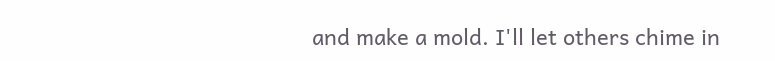and make a mold. I'll let others chime in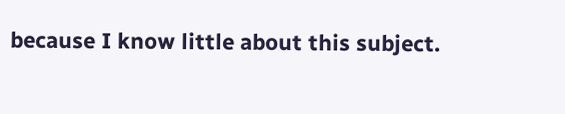because I know little about this subject.